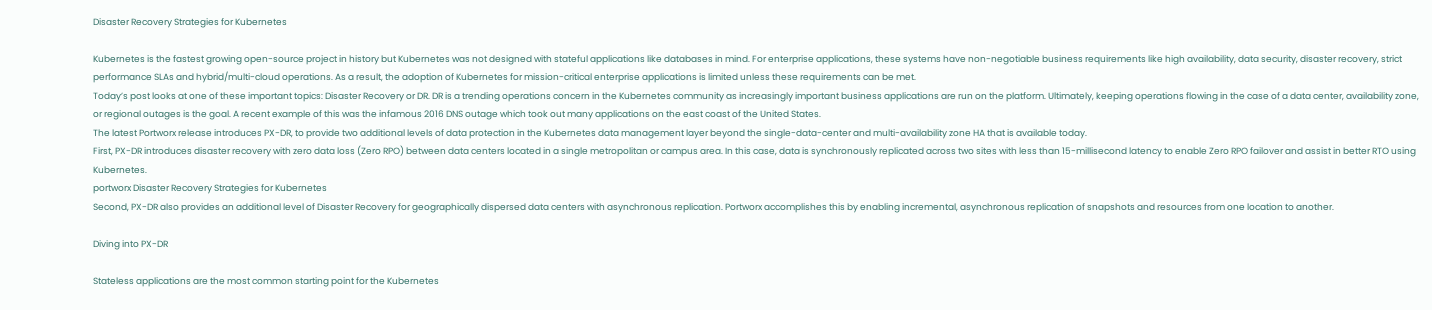Disaster Recovery Strategies for Kubernetes

Kubernetes is the fastest growing open-source project in history but Kubernetes was not designed with stateful applications like databases in mind. For enterprise applications, these systems have non-negotiable business requirements like high availability, data security, disaster recovery, strict performance SLAs and hybrid/multi-cloud operations. As a result, the adoption of Kubernetes for mission-critical enterprise applications is limited unless these requirements can be met.
Today’s post looks at one of these important topics: Disaster Recovery or DR. DR is a trending operations concern in the Kubernetes community as increasingly important business applications are run on the platform. Ultimately, keeping operations flowing in the case of a data center, availability zone, or regional outages is the goal. A recent example of this was the infamous 2016 DNS outage which took out many applications on the east coast of the United States.
The latest Portworx release introduces PX-DR, to provide two additional levels of data protection in the Kubernetes data management layer beyond the single-data-center and multi-availability zone HA that is available today.
First, PX-DR introduces disaster recovery with zero data loss (Zero RPO) between data centers located in a single metropolitan or campus area. In this case, data is synchronously replicated across two sites with less than 15-millisecond latency to enable Zero RPO failover and assist in better RTO using Kubernetes.
portworx Disaster Recovery Strategies for Kubernetes
Second, PX-DR also provides an additional level of Disaster Recovery for geographically dispersed data centers with asynchronous replication. Portworx accomplishes this by enabling incremental, asynchronous replication of snapshots and resources from one location to another.

Diving into PX-DR

Stateless applications are the most common starting point for the Kubernetes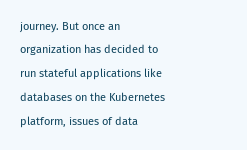journey. But once an organization has decided to run stateful applications like databases on the Kubernetes platform, issues of data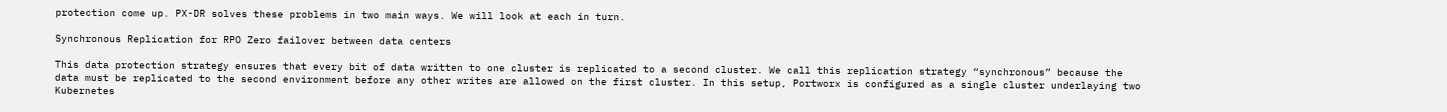protection come up. PX-DR solves these problems in two main ways. We will look at each in turn.

Synchronous Replication for RPO Zero failover between data centers

This data protection strategy ensures that every bit of data written to one cluster is replicated to a second cluster. We call this replication strategy “synchronous” because the data must be replicated to the second environment before any other writes are allowed on the first cluster. In this setup, Portworx is configured as a single cluster underlaying two Kubernetes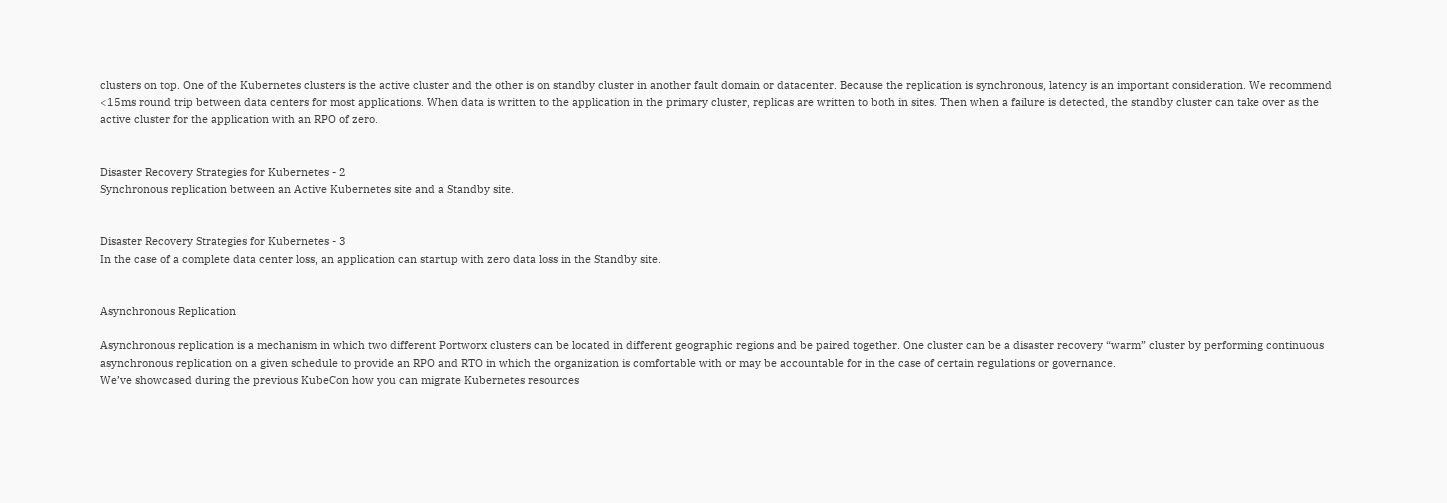clusters on top. One of the Kubernetes clusters is the active cluster and the other is on standby cluster in another fault domain or datacenter. Because the replication is synchronous, latency is an important consideration. We recommend <15ms round trip between data centers for most applications. When data is written to the application in the primary cluster, replicas are written to both in sites. Then when a failure is detected, the standby cluster can take over as the active cluster for the application with an RPO of zero.


Disaster Recovery Strategies for Kubernetes - 2
Synchronous replication between an Active Kubernetes site and a Standby site.


Disaster Recovery Strategies for Kubernetes - 3
In the case of a complete data center loss, an application can startup with zero data loss in the Standby site.


Asynchronous Replication

Asynchronous replication is a mechanism in which two different Portworx clusters can be located in different geographic regions and be paired together. One cluster can be a disaster recovery “warm” cluster by performing continuous asynchronous replication on a given schedule to provide an RPO and RTO in which the organization is comfortable with or may be accountable for in the case of certain regulations or governance.
We’ve showcased during the previous KubeCon how you can migrate Kubernetes resources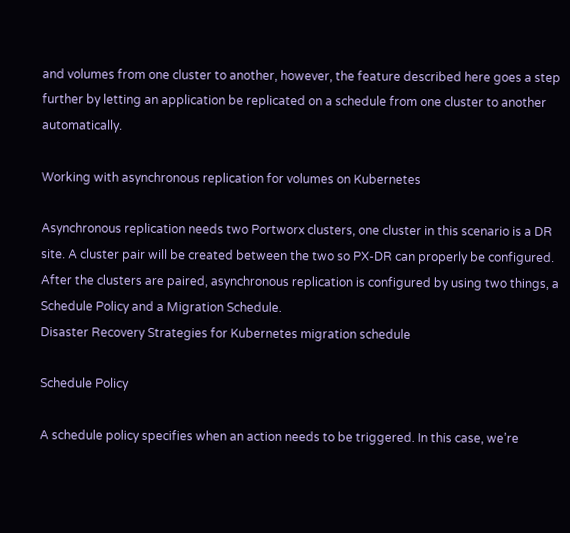and volumes from one cluster to another, however, the feature described here goes a step further by letting an application be replicated on a schedule from one cluster to another automatically.

Working with asynchronous replication for volumes on Kubernetes

Asynchronous replication needs two Portworx clusters, one cluster in this scenario is a DR site. A cluster pair will be created between the two so PX-DR can properly be configured. After the clusters are paired, asynchronous replication is configured by using two things, a Schedule Policy and a Migration Schedule.
Disaster Recovery Strategies for Kubernetes migration schedule

Schedule Policy

A schedule policy specifies when an action needs to be triggered. In this case, we’re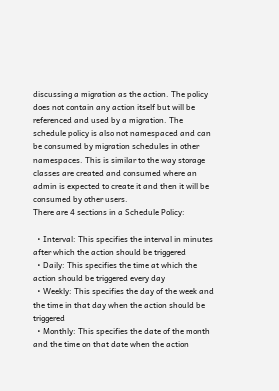discussing a migration as the action. The policy does not contain any action itself but will be referenced and used by a migration. The schedule policy is also not namespaced and can be consumed by migration schedules in other namespaces. This is similar to the way storage classes are created and consumed where an admin is expected to create it and then it will be consumed by other users.
There are 4 sections in a Schedule Policy:

  • Interval: This specifies the interval in minutes after which the action should be triggered
  • Daily: This specifies the time at which the action should be triggered every day
  • Weekly: This specifies the day of the week and the time in that day when the action should be triggered
  • Monthly: This specifies the date of the month and the time on that date when the action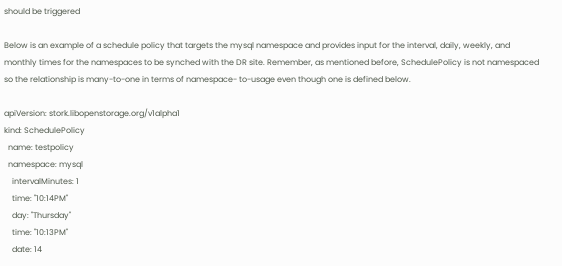should be triggered

Below is an example of a schedule policy that targets the mysql namespace and provides input for the interval, daily, weekly, and monthly times for the namespaces to be synched with the DR site. Remember, as mentioned before, SchedulePolicy is not namespaced so the relationship is many-to-one in terms of namespace- to-usage even though one is defined below.

apiVersion: stork.libopenstorage.org/v1alpha1
kind: SchedulePolicy
  name: testpolicy
  namespace: mysql
    intervalMinutes: 1
    time: "10:14PM"
    day: "Thursday"
    time: "10:13PM"
    date: 14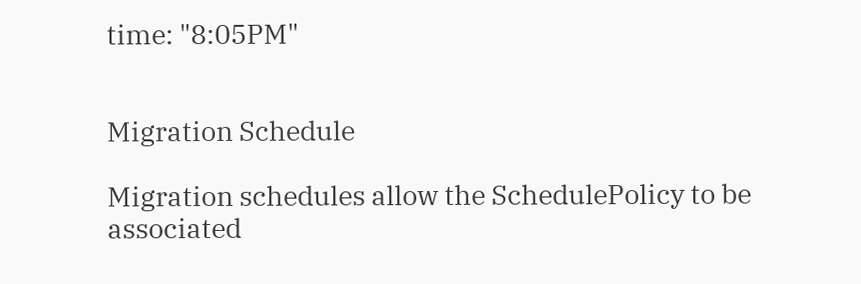time: "8:05PM"


Migration Schedule

Migration schedules allow the SchedulePolicy to be associated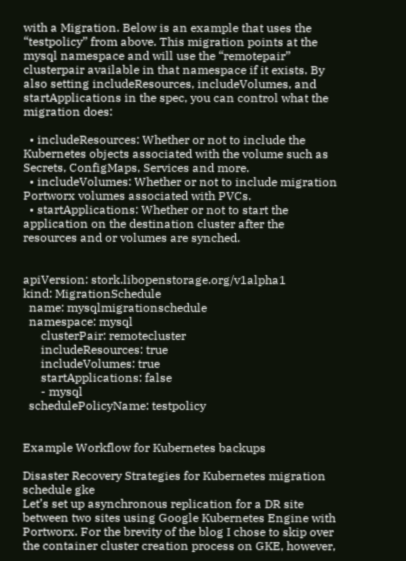with a Migration. Below is an example that uses the “testpolicy” from above. This migration points at the mysql namespace and will use the “remotepair” clusterpair available in that namespace if it exists. By also setting includeResources, includeVolumes, and startApplications in the spec, you can control what the migration does:

  • includeResources: Whether or not to include the Kubernetes objects associated with the volume such as Secrets, ConfigMaps, Services and more.
  • includeVolumes: Whether or not to include migration Portworx volumes associated with PVCs.
  • startApplications: Whether or not to start the application on the destination cluster after the resources and or volumes are synched.


apiVersion: stork.libopenstorage.org/v1alpha1
kind: MigrationSchedule
  name: mysqlmigrationschedule
  namespace: mysql
      clusterPair: remotecluster
      includeResources: true
      includeVolumes: true
      startApplications: false
      - mysql
  schedulePolicyName: testpolicy


Example Workflow for Kubernetes backups

Disaster Recovery Strategies for Kubernetes migration schedule gke
Let’s set up asynchronous replication for a DR site between two sites using Google Kubernetes Engine with Portworx. For the brevity of the blog I chose to skip over the container cluster creation process on GKE, however,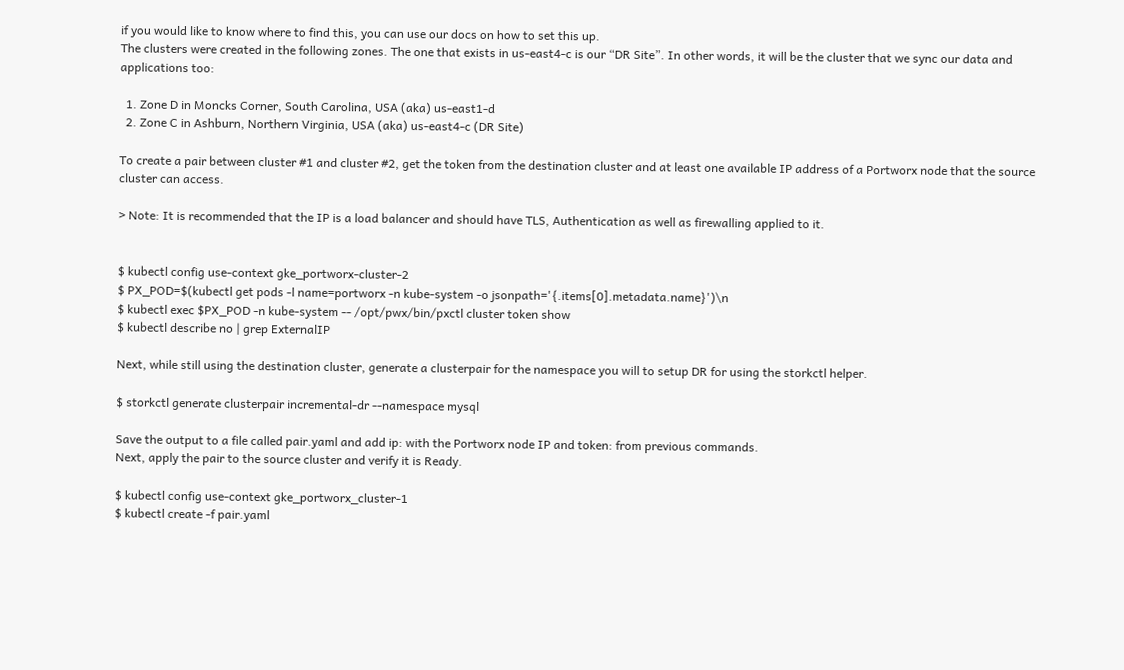if you would like to know where to find this, you can use our docs on how to set this up.
The clusters were created in the following zones. The one that exists in us-east4-c is our “DR Site”. In other words, it will be the cluster that we sync our data and applications too:

  1. Zone D in Moncks Corner, South Carolina, USA (aka) us-east1-d
  2. Zone C in Ashburn, Northern Virginia, USA (aka) us-east4-c (DR Site)

To create a pair between cluster #1 and cluster #2, get the token from the destination cluster and at least one available IP address of a Portworx node that the source cluster can access.

> Note: It is recommended that the IP is a load balancer and should have TLS, Authentication as well as firewalling applied to it.


$ kubectl config use-context gke_portworx-cluster-2
$ PX_POD=$(kubectl get pods -l name=portworx -n kube-system -o jsonpath='{.items[0].metadata.name}')\n
$ kubectl exec $PX_POD -n kube-system -- /opt/pwx/bin/pxctl cluster token show
$ kubectl describe no | grep ExternalIP

Next, while still using the destination cluster, generate a clusterpair for the namespace you will to setup DR for using the storkctl helper.

$ storkctl generate clusterpair incremental-dr --namespace mysql

Save the output to a file called pair.yaml and add ip: with the Portworx node IP and token: from previous commands.
Next, apply the pair to the source cluster and verify it is Ready.

$ kubectl config use-context gke_portworx_cluster-1
$ kubectl create -f pair.yaml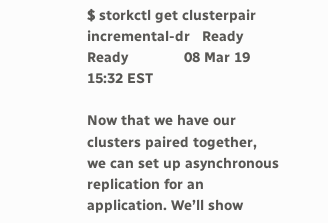$ storkctl get clusterpair
incremental-dr   Ready            Ready              08 Mar 19 15:32 EST

Now that we have our clusters paired together, we can set up asynchronous replication for an application. We’ll show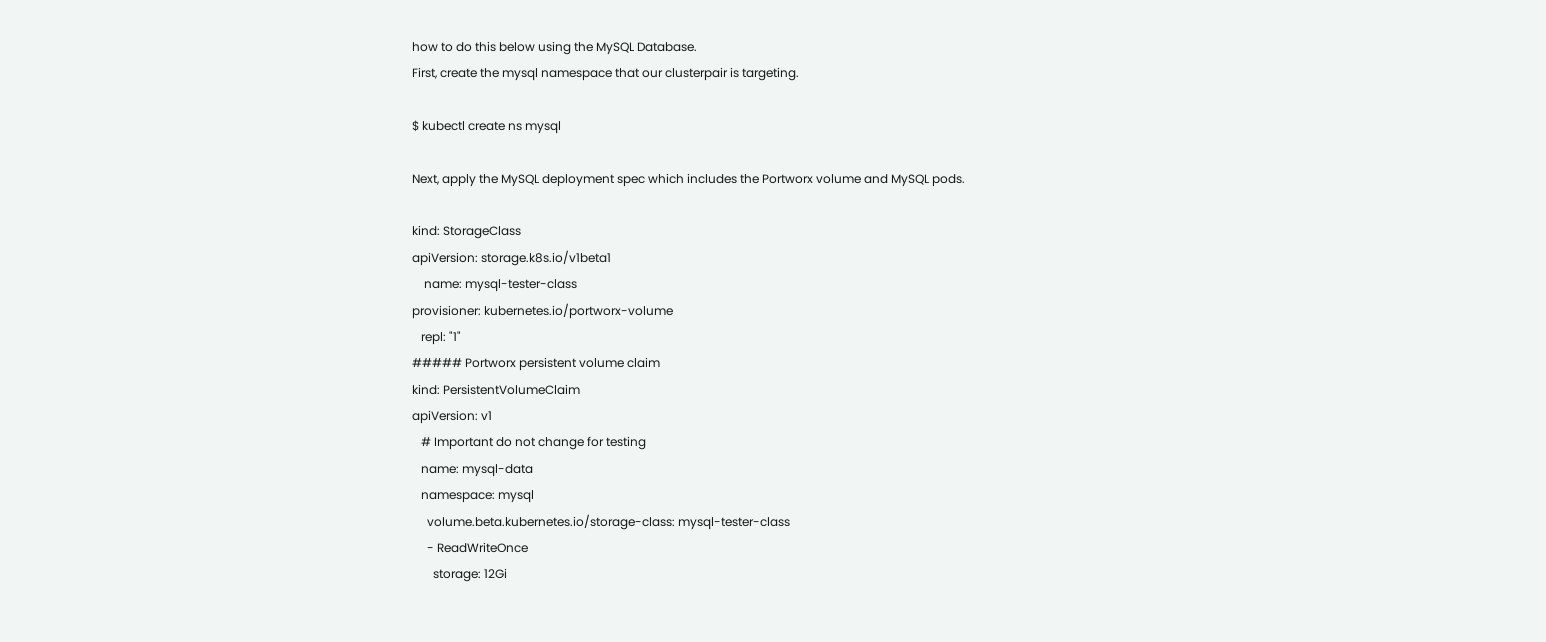how to do this below using the MySQL Database.
First, create the mysql namespace that our clusterpair is targeting.

$ kubectl create ns mysql

Next, apply the MySQL deployment spec which includes the Portworx volume and MySQL pods.

kind: StorageClass
apiVersion: storage.k8s.io/v1beta1
    name: mysql-tester-class
provisioner: kubernetes.io/portworx-volume
   repl: "1"
##### Portworx persistent volume claim
kind: PersistentVolumeClaim
apiVersion: v1
   # Important do not change for testing
   name: mysql-data
   namespace: mysql
     volume.beta.kubernetes.io/storage-class: mysql-tester-class
     - ReadWriteOnce
       storage: 12Gi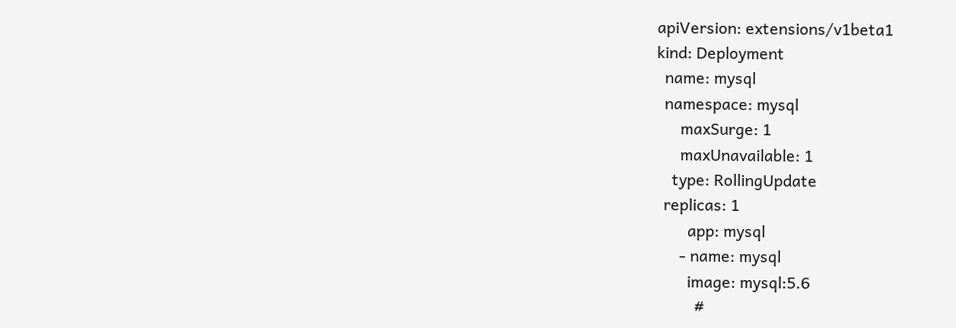apiVersion: extensions/v1beta1
kind: Deployment
  name: mysql
  namespace: mysql
      maxSurge: 1
      maxUnavailable: 1
    type: RollingUpdate
  replicas: 1
        app: mysql
      - name: mysql
        image: mysql:5.6
          #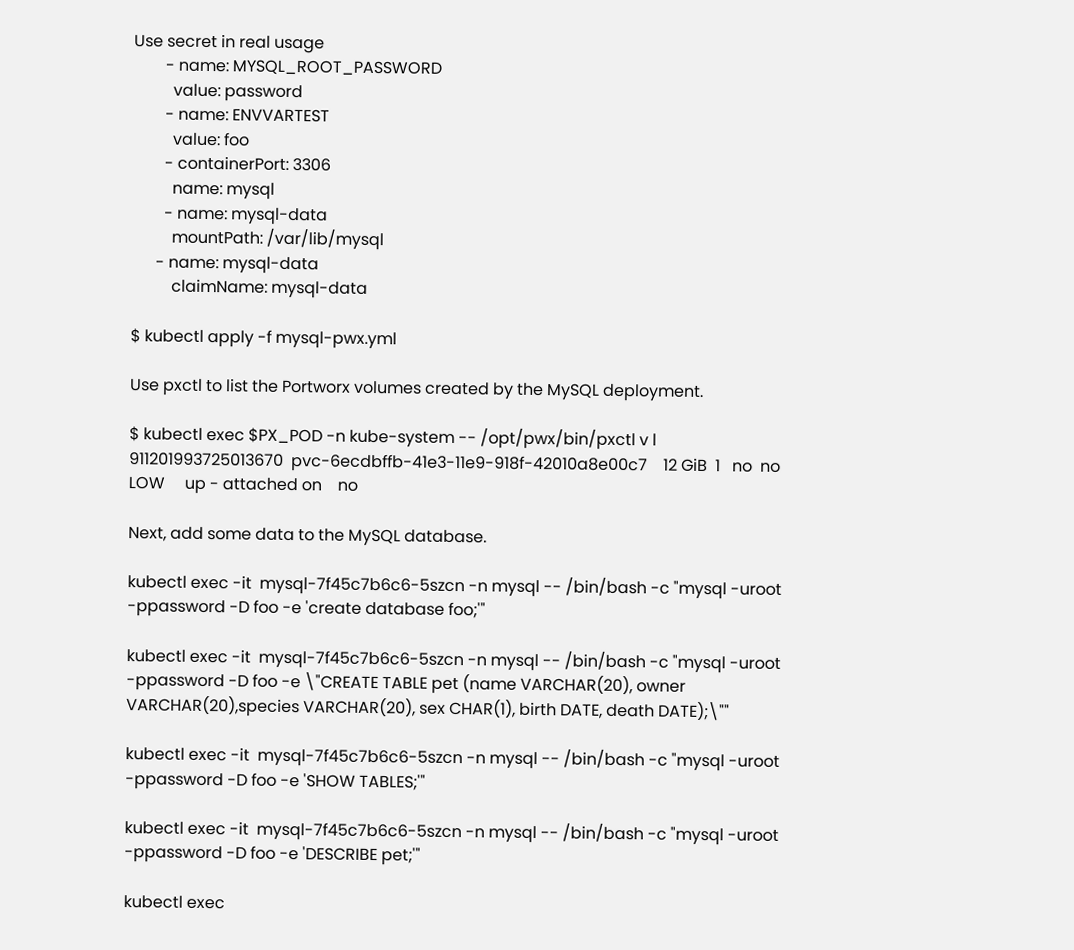Use secret in real usage
        - name: MYSQL_ROOT_PASSWORD
          value: password
        - name: ENVVARTEST
          value: foo
        - containerPort: 3306
          name: mysql
        - name: mysql-data
          mountPath: /var/lib/mysql
      - name: mysql-data
          claimName: mysql-data

$ kubectl apply -f mysql-pwx.yml

Use pxctl to list the Portworx volumes created by the MySQL deployment.

$ kubectl exec $PX_POD -n kube-system -- /opt/pwx/bin/pxctl v l
911201993725013670  pvc-6ecdbffb-41e3-11e9-918f-42010a8e00c7    12 GiB  1   no  no      LOW     up - attached on    no

Next, add some data to the MySQL database.

kubectl exec -it  mysql-7f45c7b6c6-5szcn -n mysql -- /bin/bash -c "mysql -uroot -ppassword -D foo -e 'create database foo;'"

kubectl exec -it  mysql-7f45c7b6c6-5szcn -n mysql -- /bin/bash -c "mysql -uroot -ppassword -D foo -e \"CREATE TABLE pet (name VARCHAR(20), owner VARCHAR(20),species VARCHAR(20), sex CHAR(1), birth DATE, death DATE);\""

kubectl exec -it  mysql-7f45c7b6c6-5szcn -n mysql -- /bin/bash -c "mysql -uroot -ppassword -D foo -e 'SHOW TABLES;'"

kubectl exec -it  mysql-7f45c7b6c6-5szcn -n mysql -- /bin/bash -c "mysql -uroot -ppassword -D foo -e 'DESCRIBE pet;'"

kubectl exec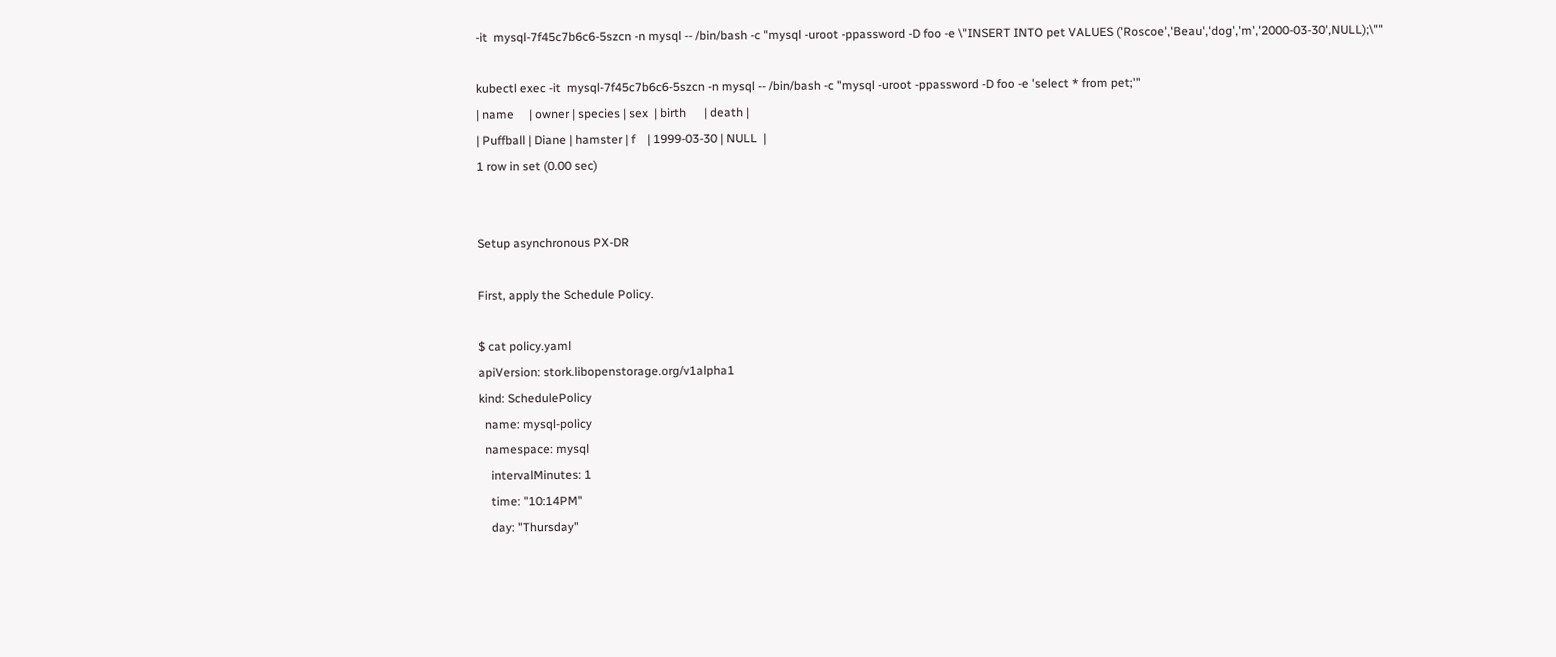-it  mysql-7f45c7b6c6-5szcn -n mysql -- /bin/bash -c "mysql -uroot -ppassword -D foo -e \"INSERT INTO pet VALUES ('Roscoe','Beau','dog','m','2000-03-30',NULL);\""

kubectl exec -it  mysql-7f45c7b6c6-5szcn -n mysql -- /bin/bash -c "mysql -uroot -ppassword -D foo -e 'select * from pet;'"
| name     | owner | species | sex  | birth      | death |
| Puffball | Diane | hamster | f    | 1999-03-30 | NULL  |
1 row in set (0.00 sec)


Setup asynchronous PX-DR

First, apply the Schedule Policy.

$ cat policy.yaml
apiVersion: stork.libopenstorage.org/v1alpha1
kind: SchedulePolicy
  name: mysql-policy
  namespace: mysql
    intervalMinutes: 1
    time: "10:14PM"
    day: "Thursday"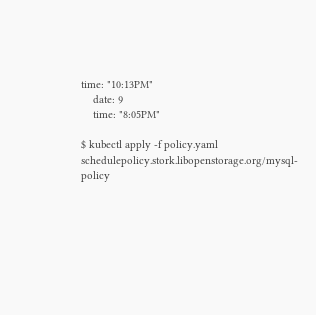time: "10:13PM"
    date: 9
    time: "8:05PM"

$ kubectl apply -f policy.yaml
schedulepolicy.stork.libopenstorage.org/mysql-policy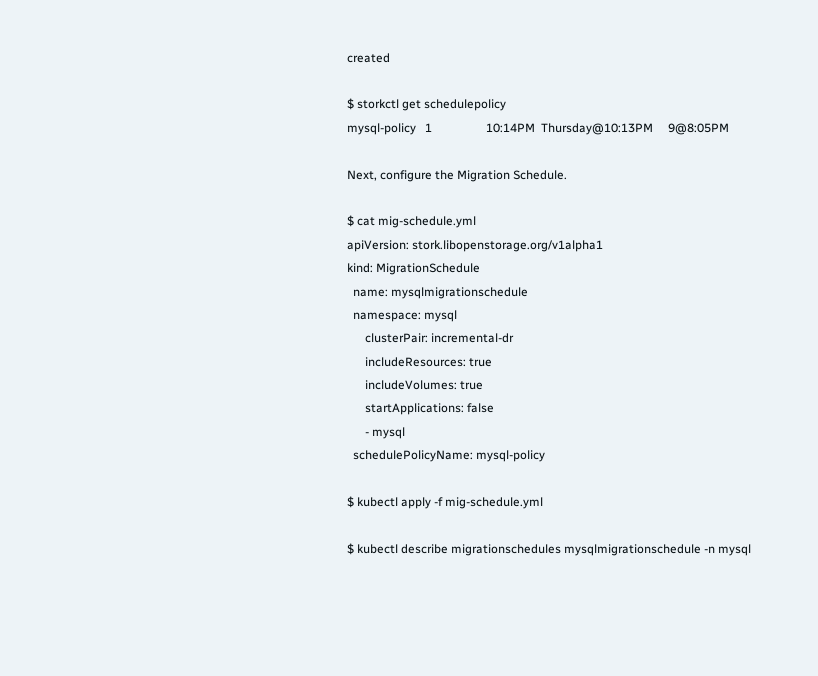created

$ storkctl get schedulepolicy
mysql-policy   1                  10:14PM  Thursday@10:13PM     9@8:05PM

Next, configure the Migration Schedule.

$ cat mig-schedule.yml
apiVersion: stork.libopenstorage.org/v1alpha1
kind: MigrationSchedule
  name: mysqlmigrationschedule
  namespace: mysql
      clusterPair: incremental-dr
      includeResources: true
      includeVolumes: true
      startApplications: false
      - mysql
  schedulePolicyName: mysql-policy

$ kubectl apply -f mig-schedule.yml

$ kubectl describe migrationschedules mysqlmigrationschedule -n mysql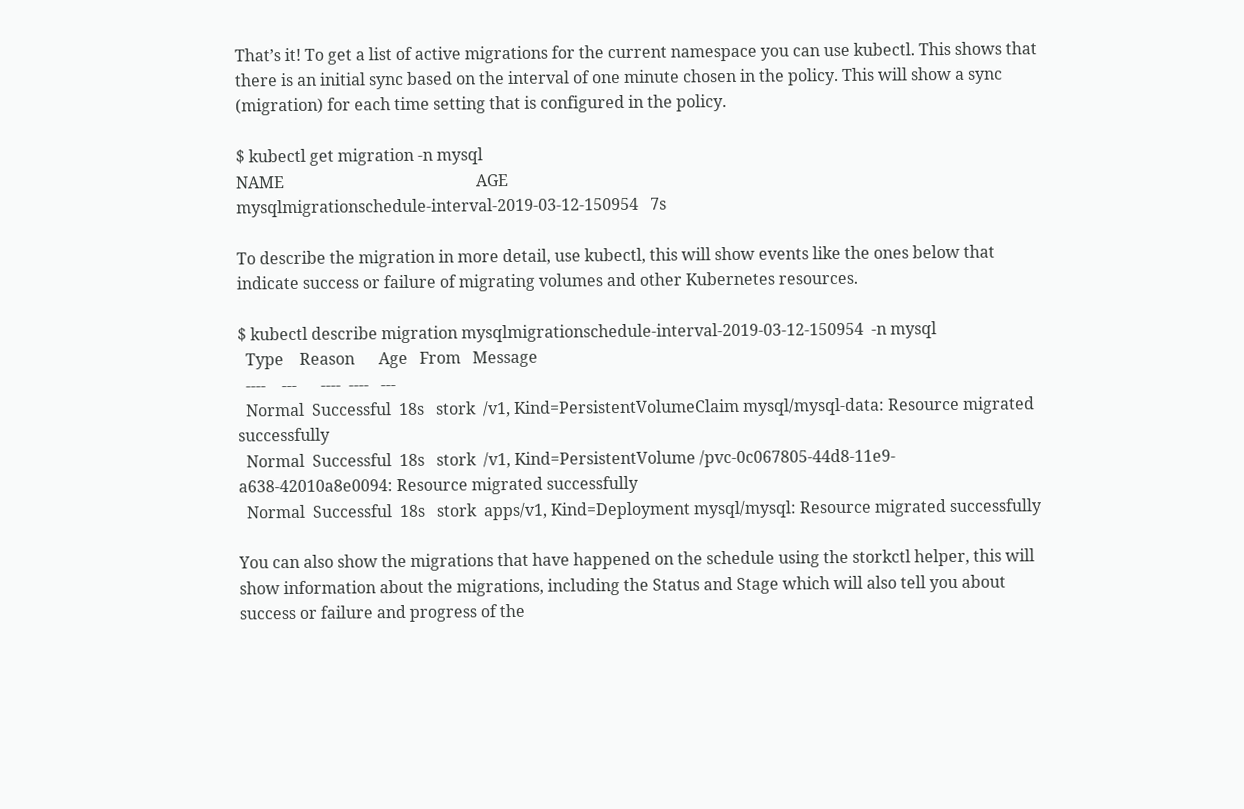That’s it! To get a list of active migrations for the current namespace you can use kubectl. This shows that there is an initial sync based on the interval of one minute chosen in the policy. This will show a sync (migration) for each time setting that is configured in the policy.

$ kubectl get migration -n mysql
NAME                                                AGE
mysqlmigrationschedule-interval-2019-03-12-150954   7s

To describe the migration in more detail, use kubectl, this will show events like the ones below that indicate success or failure of migrating volumes and other Kubernetes resources.

$ kubectl describe migration mysqlmigrationschedule-interval-2019-03-12-150954  -n mysql
  Type    Reason      Age   From   Message
  ----    ---      ----  ----   ---
  Normal  Successful  18s   stork  /v1, Kind=PersistentVolumeClaim mysql/mysql-data: Resource migrated successfully
  Normal  Successful  18s   stork  /v1, Kind=PersistentVolume /pvc-0c067805-44d8-11e9-a638-42010a8e0094: Resource migrated successfully
  Normal  Successful  18s   stork  apps/v1, Kind=Deployment mysql/mysql: Resource migrated successfully

You can also show the migrations that have happened on the schedule using the storkctl helper, this will show information about the migrations, including the Status and Stage which will also tell you about success or failure and progress of the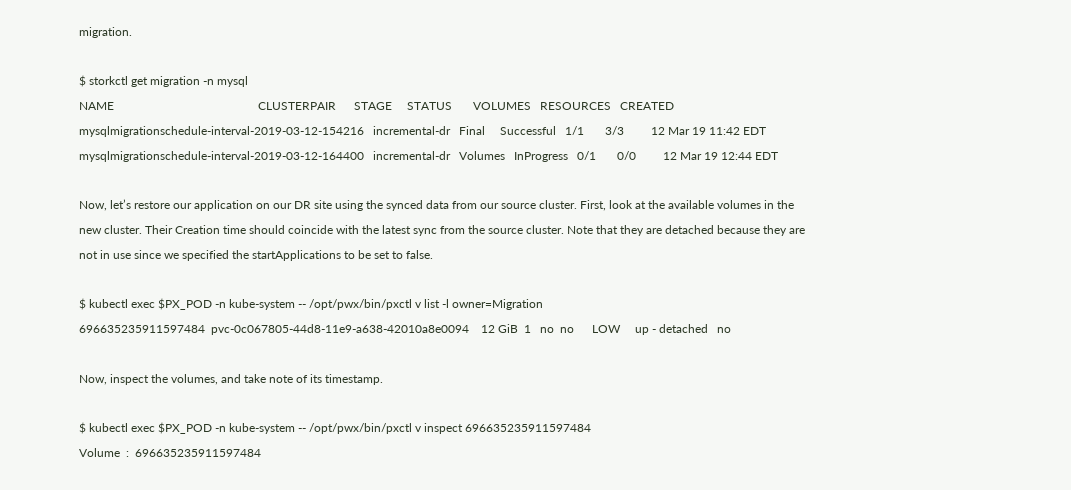migration.

$ storkctl get migration -n mysql
NAME                                                CLUSTERPAIR      STAGE     STATUS       VOLUMES   RESOURCES   CREATED
mysqlmigrationschedule-interval-2019-03-12-154216   incremental-dr   Final     Successful   1/1       3/3         12 Mar 19 11:42 EDT
mysqlmigrationschedule-interval-2019-03-12-164400   incremental-dr   Volumes   InProgress   0/1       0/0         12 Mar 19 12:44 EDT

Now, let’s restore our application on our DR site using the synced data from our source cluster. First, look at the available volumes in the new cluster. Their Creation time should coincide with the latest sync from the source cluster. Note that they are detached because they are not in use since we specified the startApplications to be set to false.

$ kubectl exec $PX_POD -n kube-system -- /opt/pwx/bin/pxctl v list -l owner=Migration
696635235911597484  pvc-0c067805-44d8-11e9-a638-42010a8e0094    12 GiB  1   no  no      LOW     up - detached   no

Now, inspect the volumes, and take note of its timestamp.

$ kubectl exec $PX_POD -n kube-system -- /opt/pwx/bin/pxctl v inspect 696635235911597484
Volume  :  696635235911597484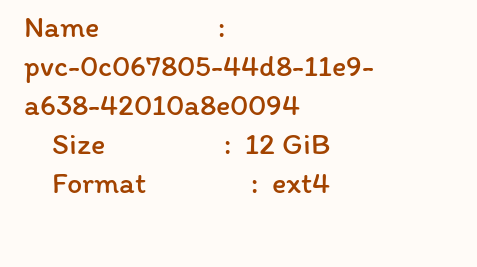Name                 :  pvc-0c067805-44d8-11e9-a638-42010a8e0094
    Size                 :  12 GiB
    Format               :  ext4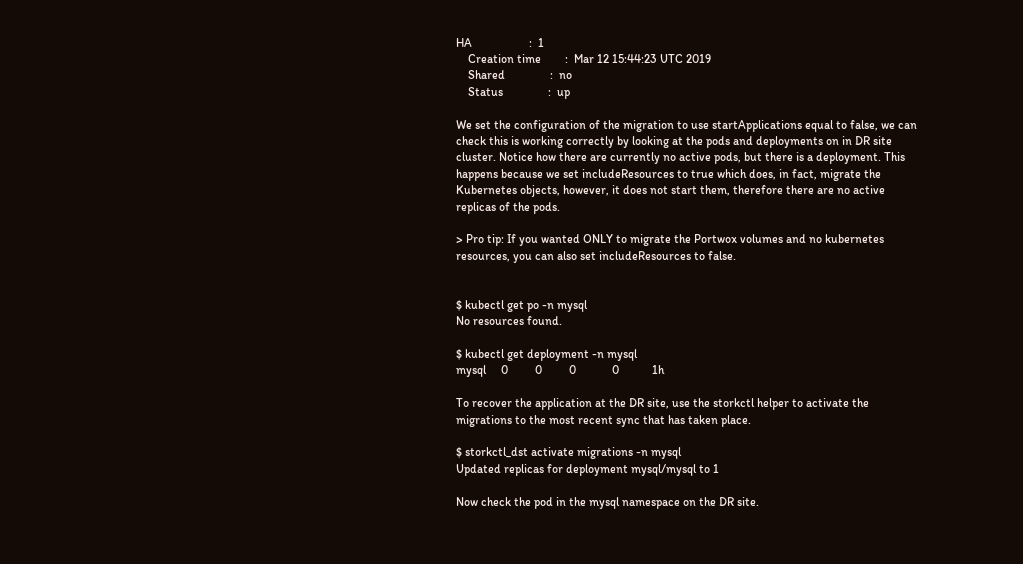HA                   :  1
    Creation time        :  Mar 12 15:44:23 UTC 2019
    Shared               :  no
    Status               :  up

We set the configuration of the migration to use startApplications equal to false, we can check this is working correctly by looking at the pods and deployments on in DR site cluster. Notice how there are currently no active pods, but there is a deployment. This happens because we set includeResources to true which does, in fact, migrate the Kubernetes objects, however, it does not start them, therefore there are no active replicas of the pods.

> Pro tip: If you wanted ONLY to migrate the Portwox volumes and no kubernetes resources, you can also set includeResources to false.


$ kubectl get po -n mysql
No resources found.

$ kubectl get deployment -n mysql
mysql     0         0         0            0           1h

To recover the application at the DR site, use the storkctl helper to activate the migrations to the most recent sync that has taken place.

$ storkctl_dst activate migrations -n mysql
Updated replicas for deployment mysql/mysql to 1

Now check the pod in the mysql namespace on the DR site.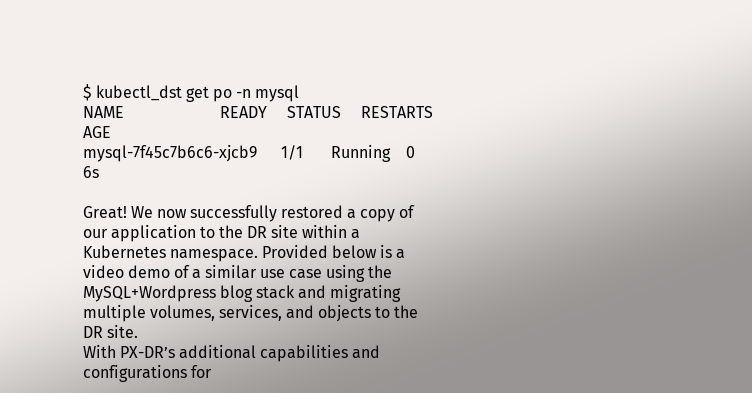$ kubectl_dst get po -n mysql
NAME                        READY     STATUS     RESTARTS   AGE
mysql-7f45c7b6c6-xjcb9      1/1       Running    0          6s

Great! We now successfully restored a copy of our application to the DR site within a Kubernetes namespace. Provided below is a video demo of a similar use case using the MySQL+Wordpress blog stack and migrating multiple volumes, services, and objects to the DR site.
With PX-DR’s additional capabilities and configurations for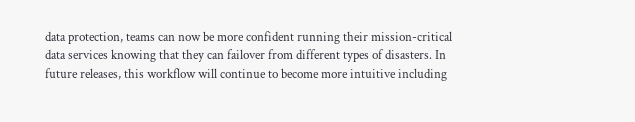data protection, teams can now be more confident running their mission-critical data services knowing that they can failover from different types of disasters. In future releases, this workflow will continue to become more intuitive including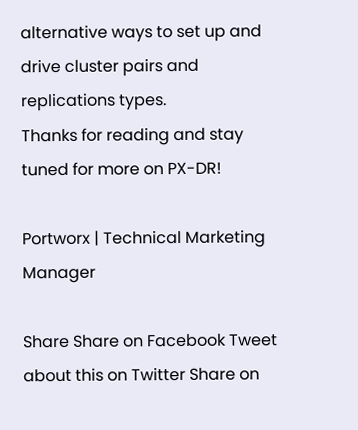alternative ways to set up and drive cluster pairs and replications types.
Thanks for reading and stay tuned for more on PX-DR!

Portworx | Technical Marketing Manager

Share Share on Facebook Tweet about this on Twitter Share on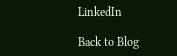LinkedIn

Back to Blog